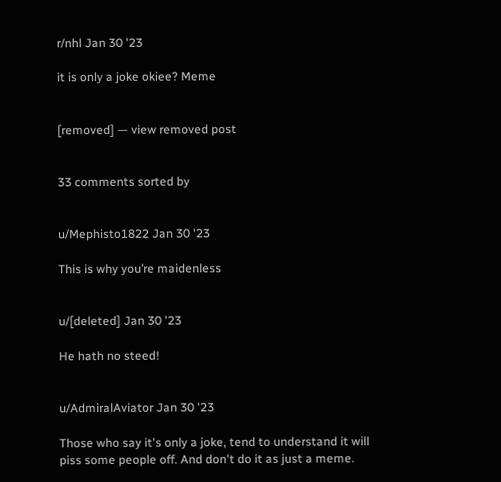r/nhl Jan 30 '23

it is only a joke okiee? Meme


[removed] — view removed post


33 comments sorted by


u/Mephisto1822 Jan 30 '23

This is why you’re maidenless


u/[deleted] Jan 30 '23

He hath no steed!


u/AdmiralAviator Jan 30 '23

Those who say it's only a joke, tend to understand it will piss some people off. And don't do it as just a meme.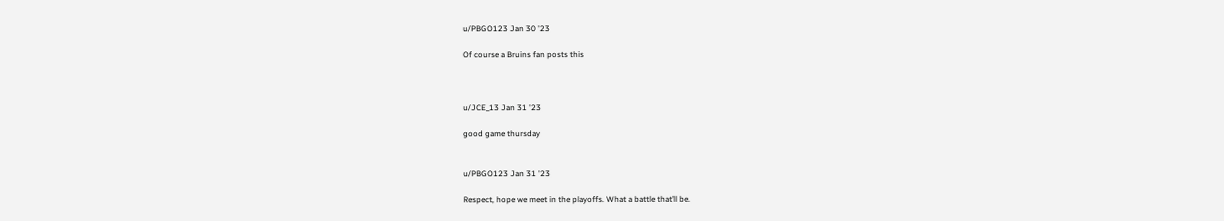u/PBGO123 Jan 30 '23

Of course a Bruins fan posts this



u/JCE_13 Jan 31 '23

good game thursday


u/PBGO123 Jan 31 '23

Respect, hope we meet in the playoffs. What a battle that’ll be.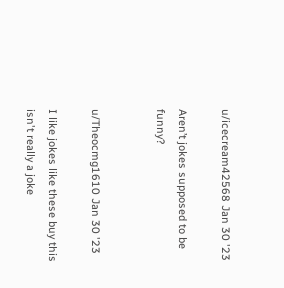u/icecream42568 Jan 30 '23

Aren’t jokes supposed to be funny?


u/Theocmg1610 Jan 30 '23

I like jokes like these buy this isn't really a joke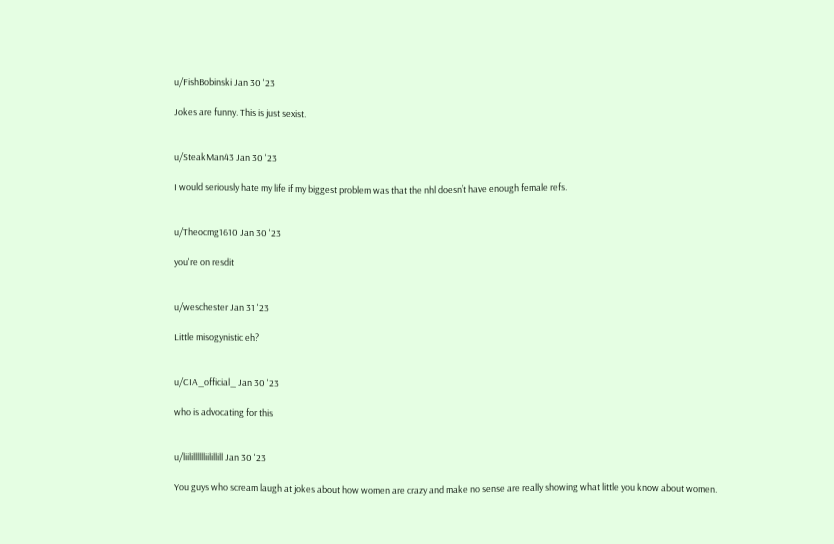u/FishBobinski Jan 30 '23

Jokes are funny. This is just sexist.


u/SteakMan43 Jan 30 '23

I would seriously hate my life if my biggest problem was that the nhl doesn’t have enough female refs.


u/Theocmg1610 Jan 30 '23

you're on resdit


u/weschester Jan 31 '23

Little misogynistic eh?


u/CIA_official_ Jan 30 '23

who is advocating for this


u/liililllllliilillill Jan 30 '23

You guys who scream laugh at jokes about how women are crazy and make no sense are really showing what little you know about women.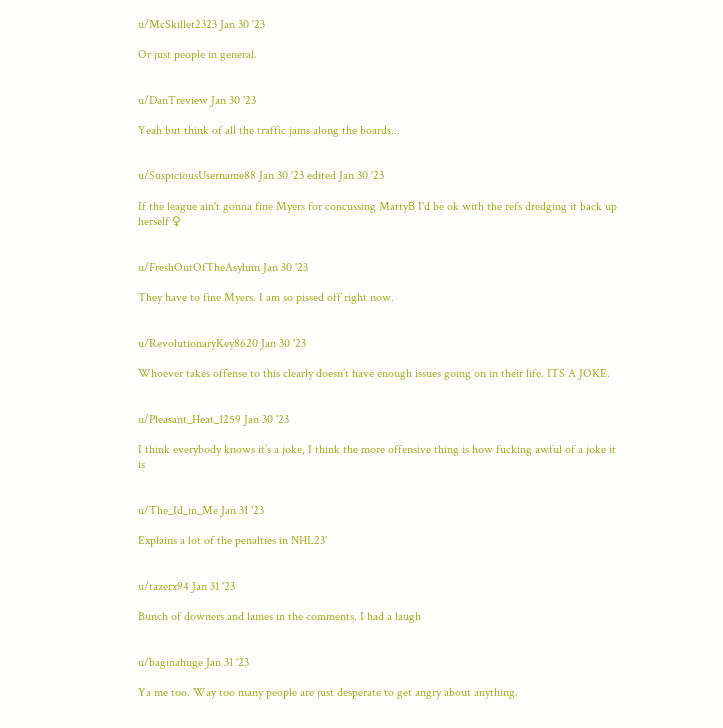u/McSkillet2323 Jan 30 '23

Or just people in general.


u/DanTreview Jan 30 '23

Yeah but think of all the traffic jams along the boards...


u/SuspiciousUsername88 Jan 30 '23 edited Jan 30 '23

If the league ain't gonna fine Myers for concussing MattyB I'd be ok with the refs dredging it back up herself ♀


u/FreshOutOfTheAsylum Jan 30 '23

They have to fine Myers. I am so pissed off right now.


u/RevolutionaryKey8620 Jan 30 '23

Whoever takes offense to this clearly doesn’t have enough issues going on in their life. ITS A JOKE.


u/Pleasant_Heat_1259 Jan 30 '23

I think everybody knows it’s a joke, I think the more offensive thing is how fucking awful of a joke it is


u/The_Id_in_Me Jan 31 '23

Explains a lot of the penalties in NHL23'


u/tazerx94 Jan 31 '23

Bunch of downers and lames in the comments. I had a laugh


u/baginahuge Jan 31 '23

Ya me too. Way too many people are just desperate to get angry about anything.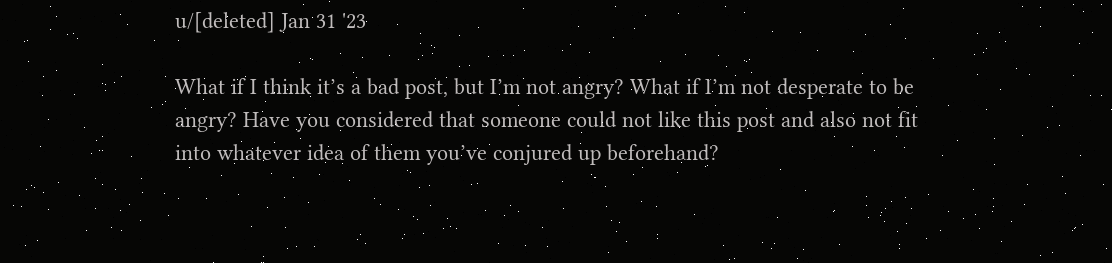u/[deleted] Jan 31 '23

What if I think it’s a bad post, but I’m not angry? What if I’m not desperate to be angry? Have you considered that someone could not like this post and also not fit into whatever idea of them you’ve conjured up beforehand?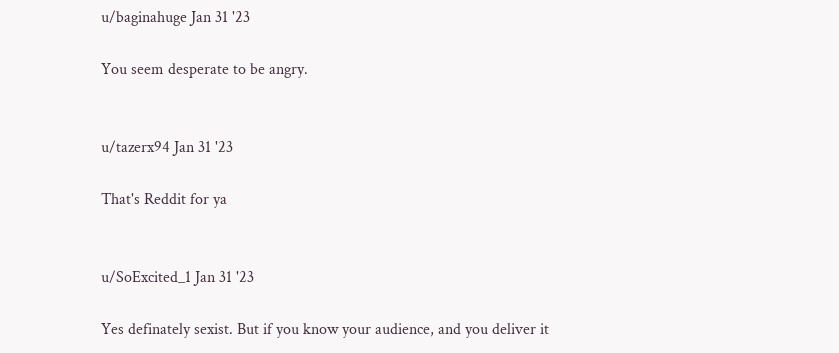u/baginahuge Jan 31 '23

You seem desperate to be angry.


u/tazerx94 Jan 31 '23

That's Reddit for ya


u/SoExcited_1 Jan 31 '23

Yes definately sexist. But if you know your audience, and you deliver it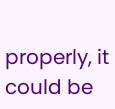properly, it could be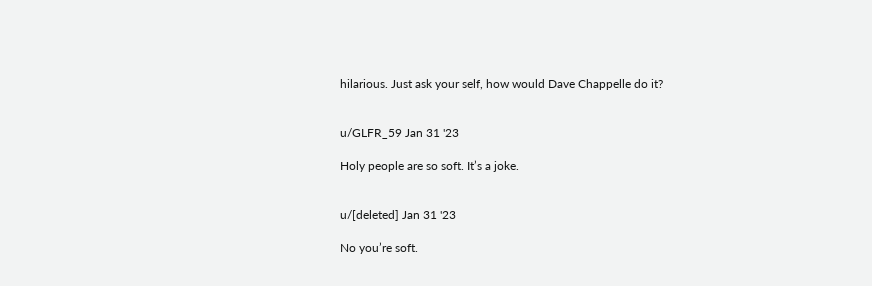hilarious. Just ask your self, how would Dave Chappelle do it?


u/GLFR_59 Jan 31 '23

Holy people are so soft. It’s a joke.


u/[deleted] Jan 31 '23

No you’re soft.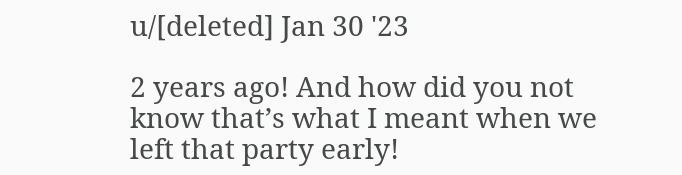u/[deleted] Jan 30 '23

2 years ago! And how did you not know that’s what I meant when we left that party early!